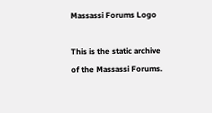Massassi Forums Logo

This is the static archive of the Massassi Forums.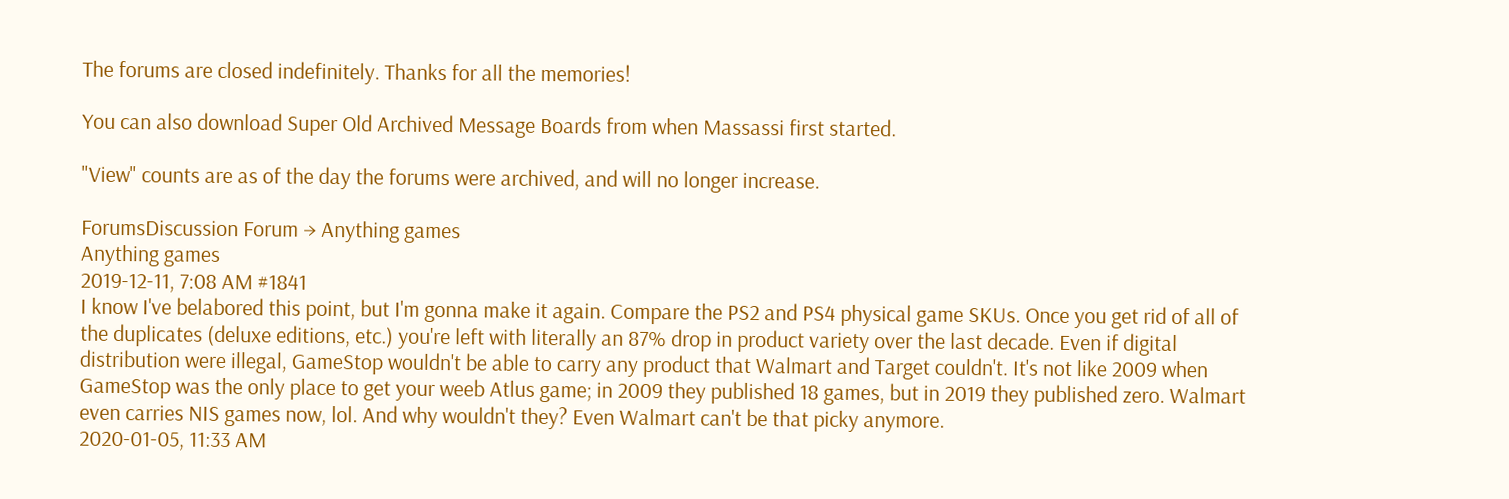The forums are closed indefinitely. Thanks for all the memories!

You can also download Super Old Archived Message Boards from when Massassi first started.

"View" counts are as of the day the forums were archived, and will no longer increase.

ForumsDiscussion Forum → Anything games
Anything games
2019-12-11, 7:08 AM #1841
I know I've belabored this point, but I'm gonna make it again. Compare the PS2 and PS4 physical game SKUs. Once you get rid of all of the duplicates (deluxe editions, etc.) you're left with literally an 87% drop in product variety over the last decade. Even if digital distribution were illegal, GameStop wouldn't be able to carry any product that Walmart and Target couldn't. It's not like 2009 when GameStop was the only place to get your weeb Atlus game; in 2009 they published 18 games, but in 2019 they published zero. Walmart even carries NIS games now, lol. And why wouldn't they? Even Walmart can't be that picky anymore.
2020-01-05, 11:33 AM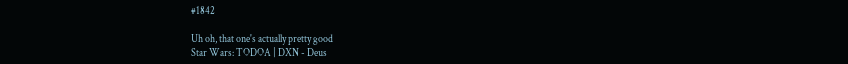#1842

Uh oh, that one's actually pretty good
Star Wars: TODOA | DXN - Deus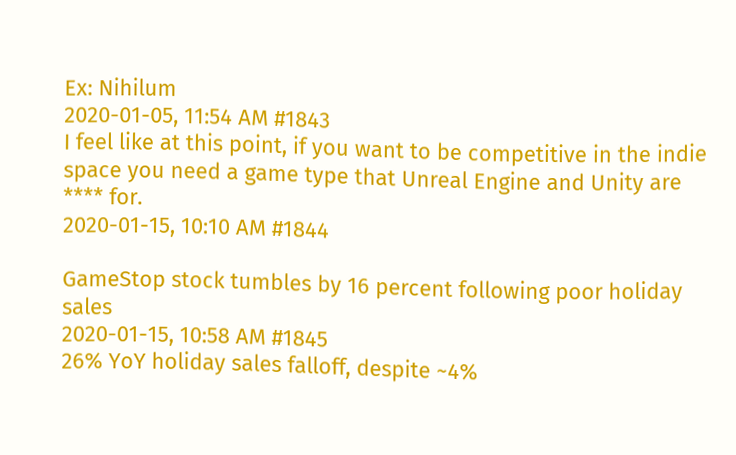Ex: Nihilum
2020-01-05, 11:54 AM #1843
I feel like at this point, if you want to be competitive in the indie space you need a game type that Unreal Engine and Unity are **** for.
2020-01-15, 10:10 AM #1844

GameStop stock tumbles by 16 percent following poor holiday sales
2020-01-15, 10:58 AM #1845
26% YoY holiday sales falloff, despite ~4%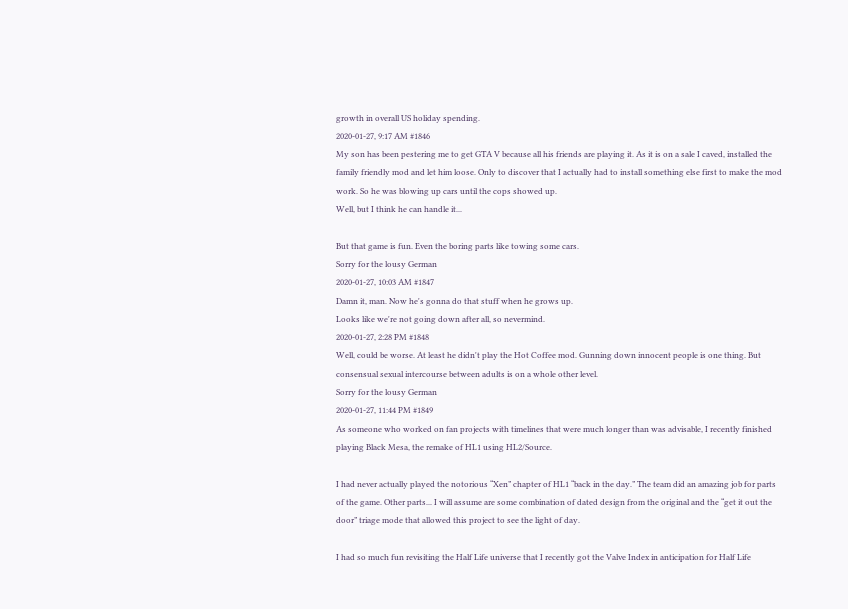growth in overall US holiday spending.
2020-01-27, 9:17 AM #1846
My son has been pestering me to get GTA V because all his friends are playing it. As it is on a sale I caved, installed the family friendly mod and let him loose. Only to discover that I actually had to install something else first to make the mod work. So he was blowing up cars until the cops showed up.
Well, but I think he can handle it...

But that game is fun. Even the boring parts like towing some cars.
Sorry for the lousy German
2020-01-27, 10:03 AM #1847
Damn it, man. Now he's gonna do that stuff when he grows up.
Looks like we're not going down after all, so nevermind.
2020-01-27, 2:28 PM #1848
Well, could be worse. At least he didn't play the Hot Coffee mod. Gunning down innocent people is one thing. But consensual sexual intercourse between adults is on a whole other level.
Sorry for the lousy German
2020-01-27, 11:44 PM #1849
As someone who worked on fan projects with timelines that were much longer than was advisable, I recently finished playing Black Mesa, the remake of HL1 using HL2/Source.

I had never actually played the notorious “Xen” chapter of HL1 “back in the day.” The team did an amazing job for parts of the game. Other parts... I will assume are some combination of dated design from the original and the “get it out the door” triage mode that allowed this project to see the light of day.

I had so much fun revisiting the Half Life universe that I recently got the Valve Index in anticipation for Half Life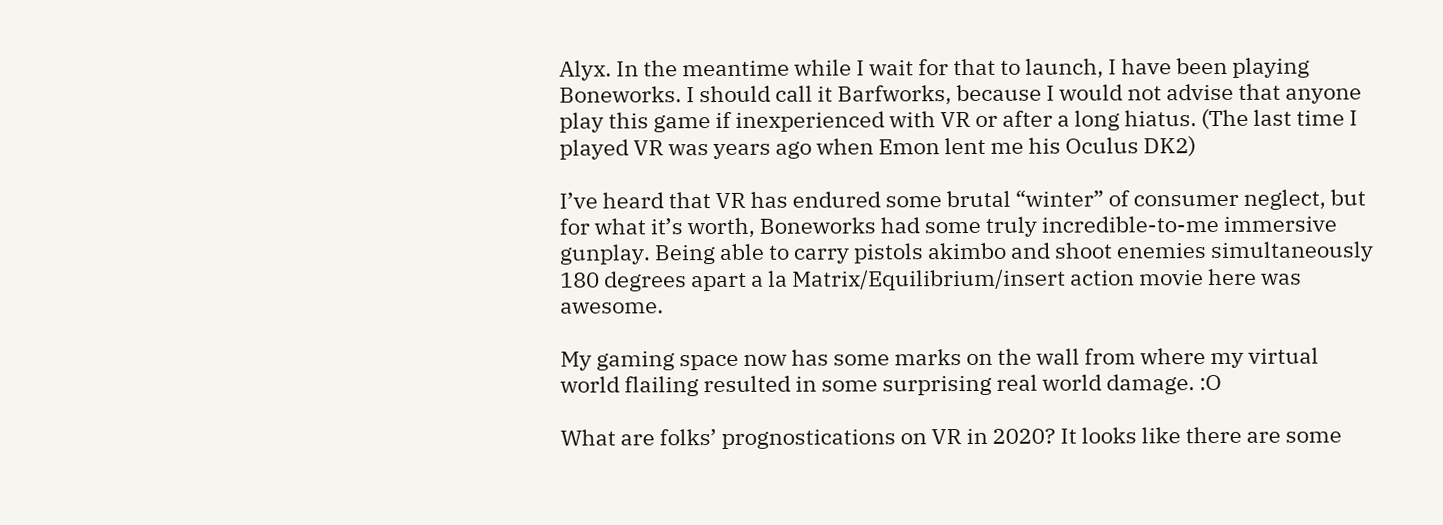Alyx. In the meantime while I wait for that to launch, I have been playing Boneworks. I should call it Barfworks, because I would not advise that anyone play this game if inexperienced with VR or after a long hiatus. (The last time I played VR was years ago when Emon lent me his Oculus DK2)

I’ve heard that VR has endured some brutal “winter” of consumer neglect, but for what it’s worth, Boneworks had some truly incredible-to-me immersive gunplay. Being able to carry pistols akimbo and shoot enemies simultaneously 180 degrees apart a la Matrix/Equilibrium/insert action movie here was awesome.

My gaming space now has some marks on the wall from where my virtual world flailing resulted in some surprising real world damage. :O

What are folks’ prognostications on VR in 2020? It looks like there are some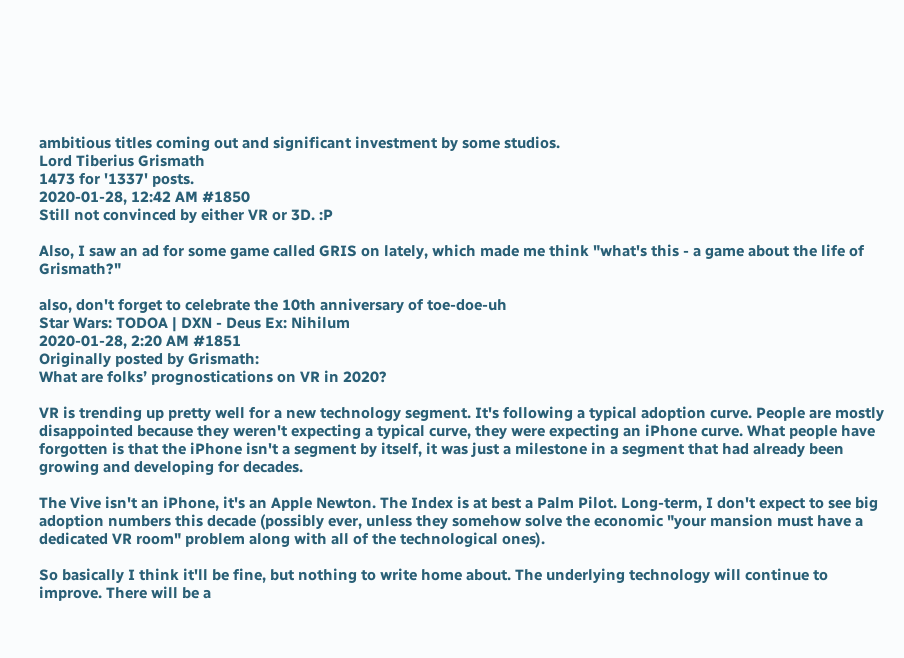ambitious titles coming out and significant investment by some studios.
Lord Tiberius Grismath
1473 for '1337' posts.
2020-01-28, 12:42 AM #1850
Still not convinced by either VR or 3D. :P

Also, I saw an ad for some game called GRIS on lately, which made me think "what's this - a game about the life of Grismath?"

also, don't forget to celebrate the 10th anniversary of toe-doe-uh
Star Wars: TODOA | DXN - Deus Ex: Nihilum
2020-01-28, 2:20 AM #1851
Originally posted by Grismath:
What are folks’ prognostications on VR in 2020?

VR is trending up pretty well for a new technology segment. It's following a typical adoption curve. People are mostly disappointed because they weren't expecting a typical curve, they were expecting an iPhone curve. What people have forgotten is that the iPhone isn't a segment by itself, it was just a milestone in a segment that had already been growing and developing for decades.

The Vive isn't an iPhone, it's an Apple Newton. The Index is at best a Palm Pilot. Long-term, I don't expect to see big adoption numbers this decade (possibly ever, unless they somehow solve the economic "your mansion must have a dedicated VR room" problem along with all of the technological ones).

So basically I think it'll be fine, but nothing to write home about. The underlying technology will continue to improve. There will be a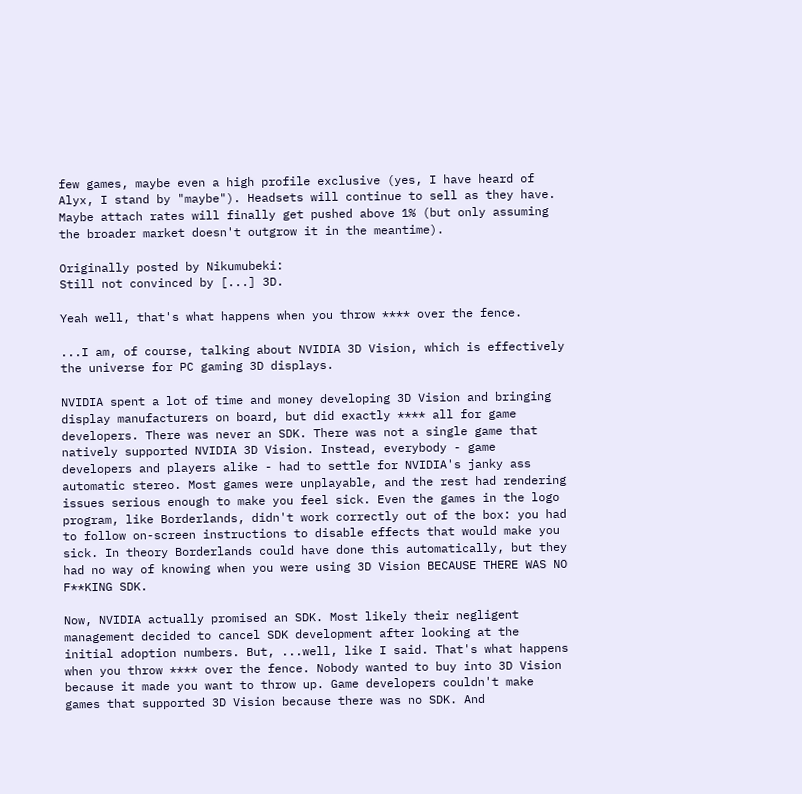few games, maybe even a high profile exclusive (yes, I have heard of Alyx, I stand by "maybe"). Headsets will continue to sell as they have. Maybe attach rates will finally get pushed above 1% (but only assuming the broader market doesn't outgrow it in the meantime).

Originally posted by Nikumubeki:
Still not convinced by [...] 3D.

Yeah well, that's what happens when you throw **** over the fence.

...I am, of course, talking about NVIDIA 3D Vision, which is effectively the universe for PC gaming 3D displays.

NVIDIA spent a lot of time and money developing 3D Vision and bringing display manufacturers on board, but did exactly **** all for game developers. There was never an SDK. There was not a single game that natively supported NVIDIA 3D Vision. Instead, everybody - game developers and players alike - had to settle for NVIDIA's janky ass automatic stereo. Most games were unplayable, and the rest had rendering issues serious enough to make you feel sick. Even the games in the logo program, like Borderlands, didn't work correctly out of the box: you had to follow on-screen instructions to disable effects that would make you sick. In theory Borderlands could have done this automatically, but they had no way of knowing when you were using 3D Vision BECAUSE THERE WAS NO F**KING SDK.

Now, NVIDIA actually promised an SDK. Most likely their negligent management decided to cancel SDK development after looking at the initial adoption numbers. But, ...well, like I said. That's what happens when you throw **** over the fence. Nobody wanted to buy into 3D Vision because it made you want to throw up. Game developers couldn't make games that supported 3D Vision because there was no SDK. And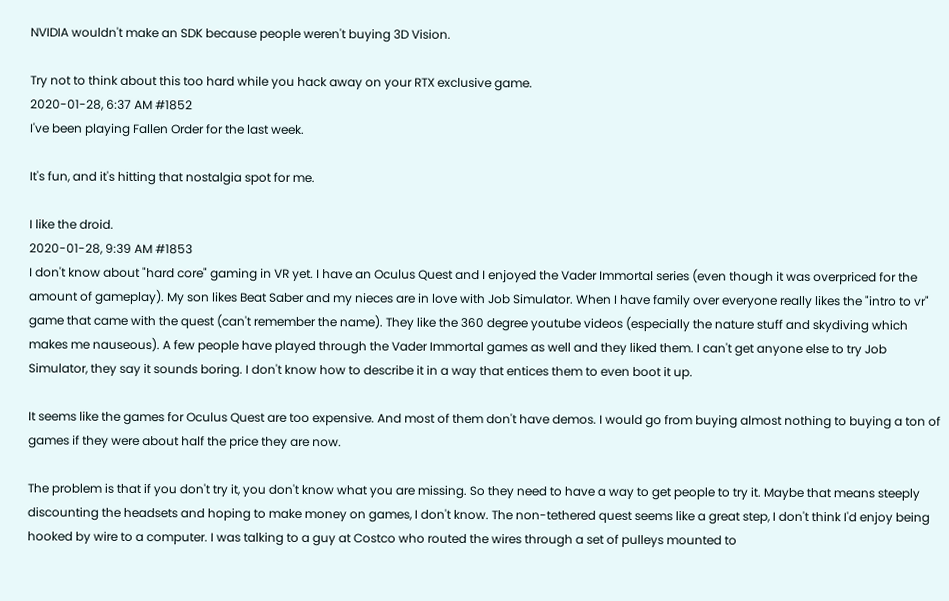NVIDIA wouldn't make an SDK because people weren't buying 3D Vision.

Try not to think about this too hard while you hack away on your RTX exclusive game.
2020-01-28, 6:37 AM #1852
I've been playing Fallen Order for the last week.

It's fun, and it's hitting that nostalgia spot for me.

I like the droid.
2020-01-28, 9:39 AM #1853
I don't know about "hard core" gaming in VR yet. I have an Oculus Quest and I enjoyed the Vader Immortal series (even though it was overpriced for the amount of gameplay). My son likes Beat Saber and my nieces are in love with Job Simulator. When I have family over everyone really likes the "intro to vr" game that came with the quest (can't remember the name). They like the 360 degree youtube videos (especially the nature stuff and skydiving which makes me nauseous). A few people have played through the Vader Immortal games as well and they liked them. I can't get anyone else to try Job Simulator, they say it sounds boring. I don't know how to describe it in a way that entices them to even boot it up.

It seems like the games for Oculus Quest are too expensive. And most of them don't have demos. I would go from buying almost nothing to buying a ton of games if they were about half the price they are now.

The problem is that if you don't try it, you don't know what you are missing. So they need to have a way to get people to try it. Maybe that means steeply discounting the headsets and hoping to make money on games, I don't know. The non-tethered quest seems like a great step, I don't think I'd enjoy being hooked by wire to a computer. I was talking to a guy at Costco who routed the wires through a set of pulleys mounted to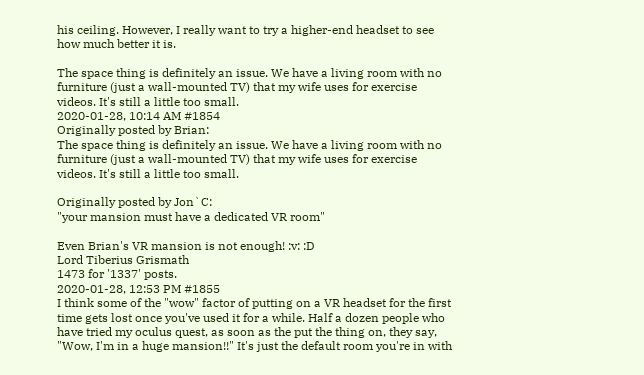his ceiling. However, I really want to try a higher-end headset to see how much better it is.

The space thing is definitely an issue. We have a living room with no furniture (just a wall-mounted TV) that my wife uses for exercise videos. It's still a little too small.
2020-01-28, 10:14 AM #1854
Originally posted by Brian:
The space thing is definitely an issue. We have a living room with no furniture (just a wall-mounted TV) that my wife uses for exercise videos. It's still a little too small.

Originally posted by Jon`C:
"your mansion must have a dedicated VR room"

Even Brian's VR mansion is not enough! :v: :D
Lord Tiberius Grismath
1473 for '1337' posts.
2020-01-28, 12:53 PM #1855
I think some of the "wow" factor of putting on a VR headset for the first time gets lost once you've used it for a while. Half a dozen people who have tried my oculus quest, as soon as the put the thing on, they say, "Wow, I'm in a huge mansion!!" It's just the default room you're in with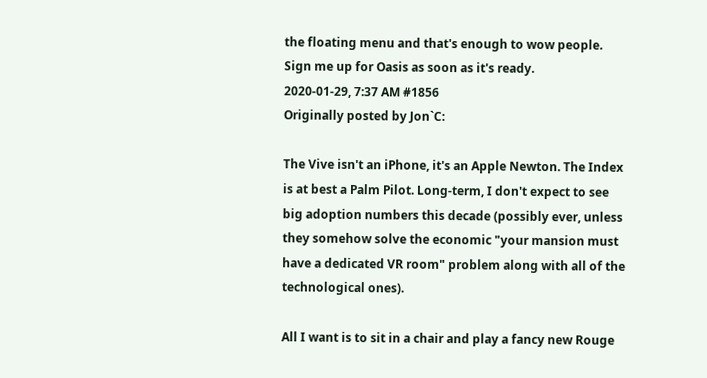the floating menu and that's enough to wow people. Sign me up for Oasis as soon as it's ready.
2020-01-29, 7:37 AM #1856
Originally posted by Jon`C:

The Vive isn't an iPhone, it's an Apple Newton. The Index is at best a Palm Pilot. Long-term, I don't expect to see big adoption numbers this decade (possibly ever, unless they somehow solve the economic "your mansion must have a dedicated VR room" problem along with all of the technological ones).

All I want is to sit in a chair and play a fancy new Rouge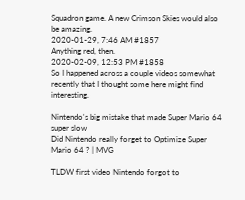Squadron game. A new Crimson Skies would also be amazing.
2020-01-29, 7:46 AM #1857
Anything red, then.
2020-02-09, 12:53 PM #1858
So I happened across a couple videos somewhat recently that I thought some here might find interesting.

Nintendo's big mistake that made Super Mario 64 super slow
Did Nintendo really forget to Optimize Super Mario 64 ? | MVG

TLDW first video Nintendo forgot to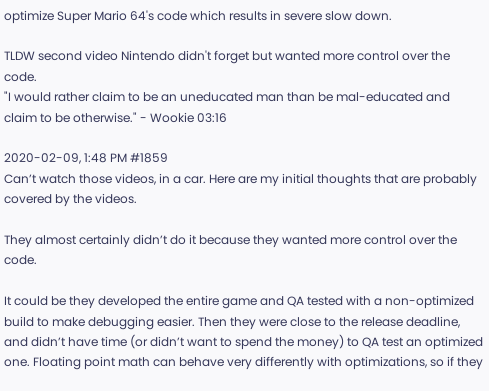optimize Super Mario 64's code which results in severe slow down.

TLDW second video Nintendo didn't forget but wanted more control over the code.
"I would rather claim to be an uneducated man than be mal-educated and claim to be otherwise." - Wookie 03:16

2020-02-09, 1:48 PM #1859
Can’t watch those videos, in a car. Here are my initial thoughts that are probably covered by the videos.

They almost certainly didn’t do it because they wanted more control over the code.

It could be they developed the entire game and QA tested with a non-optimized build to make debugging easier. Then they were close to the release deadline, and didn’t have time (or didn’t want to spend the money) to QA test an optimized one. Floating point math can behave very differently with optimizations, so if they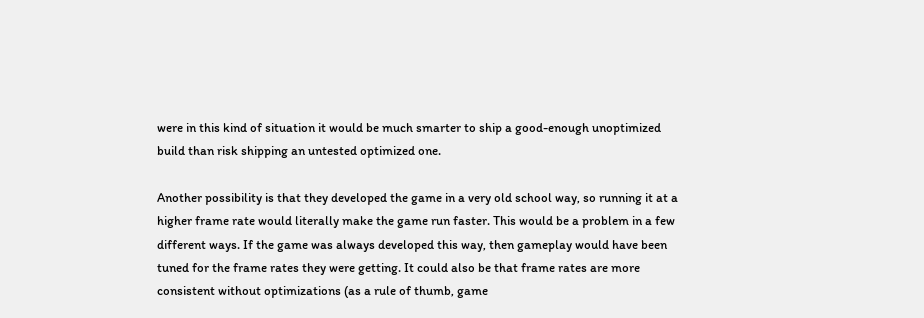were in this kind of situation it would be much smarter to ship a good-enough unoptimized build than risk shipping an untested optimized one.

Another possibility is that they developed the game in a very old school way, so running it at a higher frame rate would literally make the game run faster. This would be a problem in a few different ways. If the game was always developed this way, then gameplay would have been tuned for the frame rates they were getting. It could also be that frame rates are more consistent without optimizations (as a rule of thumb, game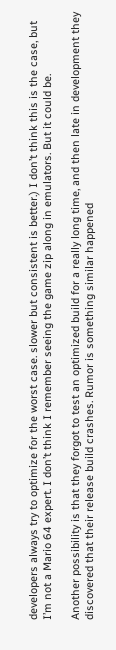developers always try to optimize for the worst case. slower but consistent is better.) I don’t think this is the case, but I’m not a Mario 64 expert. I don’t think I remember seeing the game zip along in emulators. But it could be.

Another possibility is that they forgot to test an optimized build for a really long time, and then late in development they discovered that their release build crashes. Rumor is something similar happened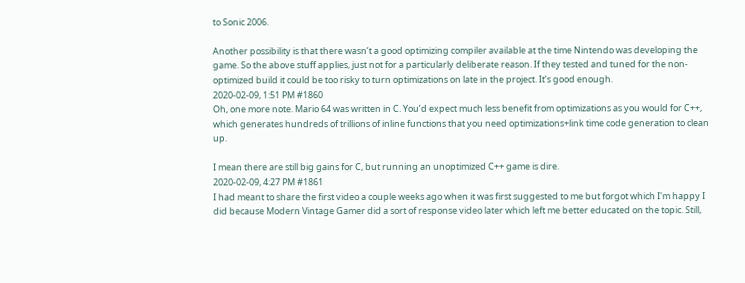to Sonic 2006.

Another possibility is that there wasn’t a good optimizing compiler available at the time Nintendo was developing the game. So the above stuff applies, just not for a particularly deliberate reason. If they tested and tuned for the non-optimized build it could be too risky to turn optimizations on late in the project. It’s good enough.
2020-02-09, 1:51 PM #1860
Oh, one more note. Mario 64 was written in C. You’d expect much less benefit from optimizations as you would for C++, which generates hundreds of trillions of inline functions that you need optimizations+link time code generation to clean up.

I mean there are still big gains for C, but running an unoptimized C++ game is dire.
2020-02-09, 4:27 PM #1861
I had meant to share the first video a couple weeks ago when it was first suggested to me but forgot which I'm happy I did because Modern Vintage Gamer did a sort of response video later which left me better educated on the topic. Still,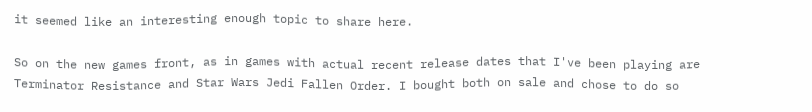it seemed like an interesting enough topic to share here.

So on the new games front, as in games with actual recent release dates that I've been playing are Terminator Resistance and Star Wars Jedi Fallen Order. I bought both on sale and chose to do so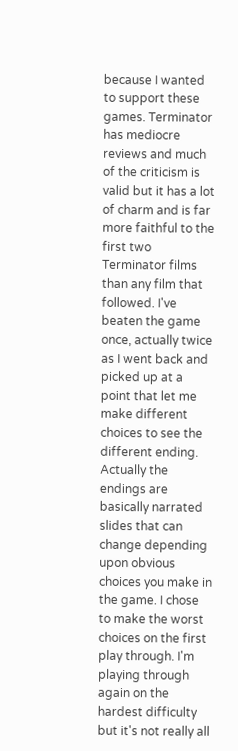because I wanted to support these games. Terminator has mediocre reviews and much of the criticism is valid but it has a lot of charm and is far more faithful to the first two Terminator films than any film that followed. I've beaten the game once, actually twice as I went back and picked up at a point that let me make different choices to see the different ending. Actually the endings are basically narrated slides that can change depending upon obvious choices you make in the game. I chose to make the worst choices on the first play through. I'm playing through again on the hardest difficulty but it's not really all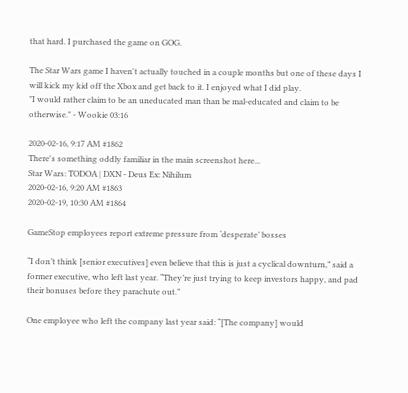that hard. I purchased the game on GOG.

The Star Wars game I haven't actually touched in a couple months but one of these days I will kick my kid off the Xbox and get back to it. I enjoyed what I did play.
"I would rather claim to be an uneducated man than be mal-educated and claim to be otherwise." - Wookie 03:16

2020-02-16, 9:17 AM #1862
There's something oddly familiar in the main screenshot here...
Star Wars: TODOA | DXN - Deus Ex: Nihilum
2020-02-16, 9:20 AM #1863
2020-02-19, 10:30 AM #1864

GameStop employees report extreme pressure from ‘desperate’ bosses

“I don’t think [senior executives] even believe that this is just a cyclical downturn,” said a former executive, who left last year. “They’re just trying to keep investors happy, and pad their bonuses before they parachute out.”

One employee who left the company last year said: “[The company] would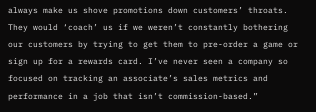always make us shove promotions down customers’ throats. They would ‘coach’ us if we weren’t constantly bothering our customers by trying to get them to pre-order a game or sign up for a rewards card. I’ve never seen a company so focused on tracking an associate’s sales metrics and performance in a job that isn’t commission-based.”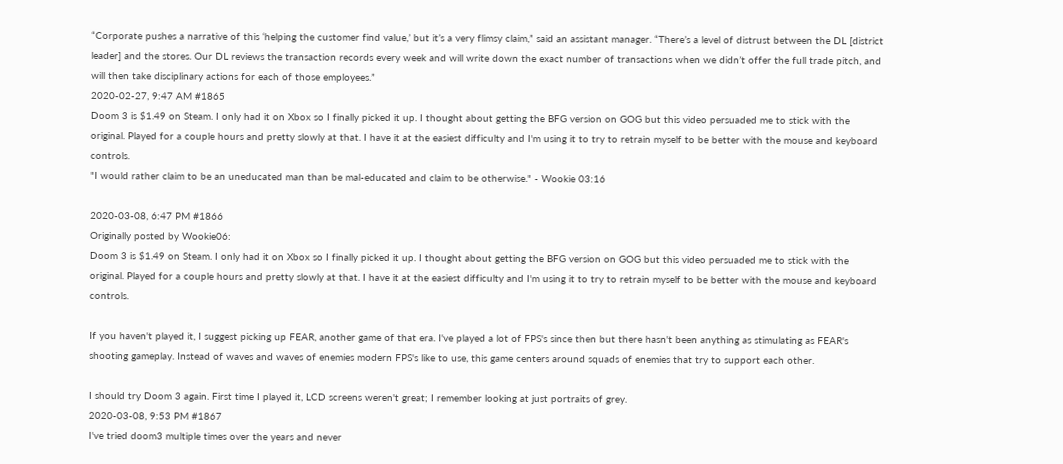“Corporate pushes a narrative of this ‘helping the customer find value,’ but it’s a very flimsy claim,” said an assistant manager. “There’s a level of distrust between the DL [district leader] and the stores. Our DL reviews the transaction records every week and will write down the exact number of transactions when we didn’t offer the full trade pitch, and will then take disciplinary actions for each of those employees.”
2020-02-27, 9:47 AM #1865
Doom 3 is $1.49 on Steam. I only had it on Xbox so I finally picked it up. I thought about getting the BFG version on GOG but this video persuaded me to stick with the original. Played for a couple hours and pretty slowly at that. I have it at the easiest difficulty and I'm using it to try to retrain myself to be better with the mouse and keyboard controls.
"I would rather claim to be an uneducated man than be mal-educated and claim to be otherwise." - Wookie 03:16

2020-03-08, 6:47 PM #1866
Originally posted by Wookie06:
Doom 3 is $1.49 on Steam. I only had it on Xbox so I finally picked it up. I thought about getting the BFG version on GOG but this video persuaded me to stick with the original. Played for a couple hours and pretty slowly at that. I have it at the easiest difficulty and I'm using it to try to retrain myself to be better with the mouse and keyboard controls.

If you haven't played it, I suggest picking up FEAR, another game of that era. I've played a lot of FPS's since then but there hasn't been anything as stimulating as FEAR's shooting gameplay. Instead of waves and waves of enemies modern FPS's like to use, this game centers around squads of enemies that try to support each other.

I should try Doom 3 again. First time I played it, LCD screens weren't great; I remember looking at just portraits of grey.
2020-03-08, 9:53 PM #1867
I've tried doom3 multiple times over the years and never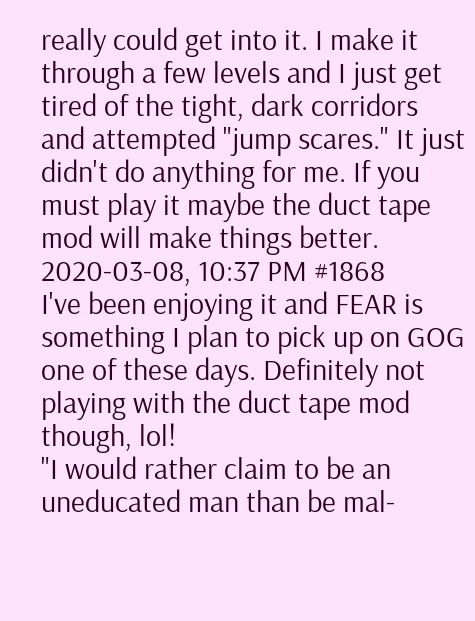really could get into it. I make it through a few levels and I just get tired of the tight, dark corridors and attempted "jump scares." It just didn't do anything for me. If you must play it maybe the duct tape mod will make things better.
2020-03-08, 10:37 PM #1868
I've been enjoying it and FEAR is something I plan to pick up on GOG one of these days. Definitely not playing with the duct tape mod though, lol!
"I would rather claim to be an uneducated man than be mal-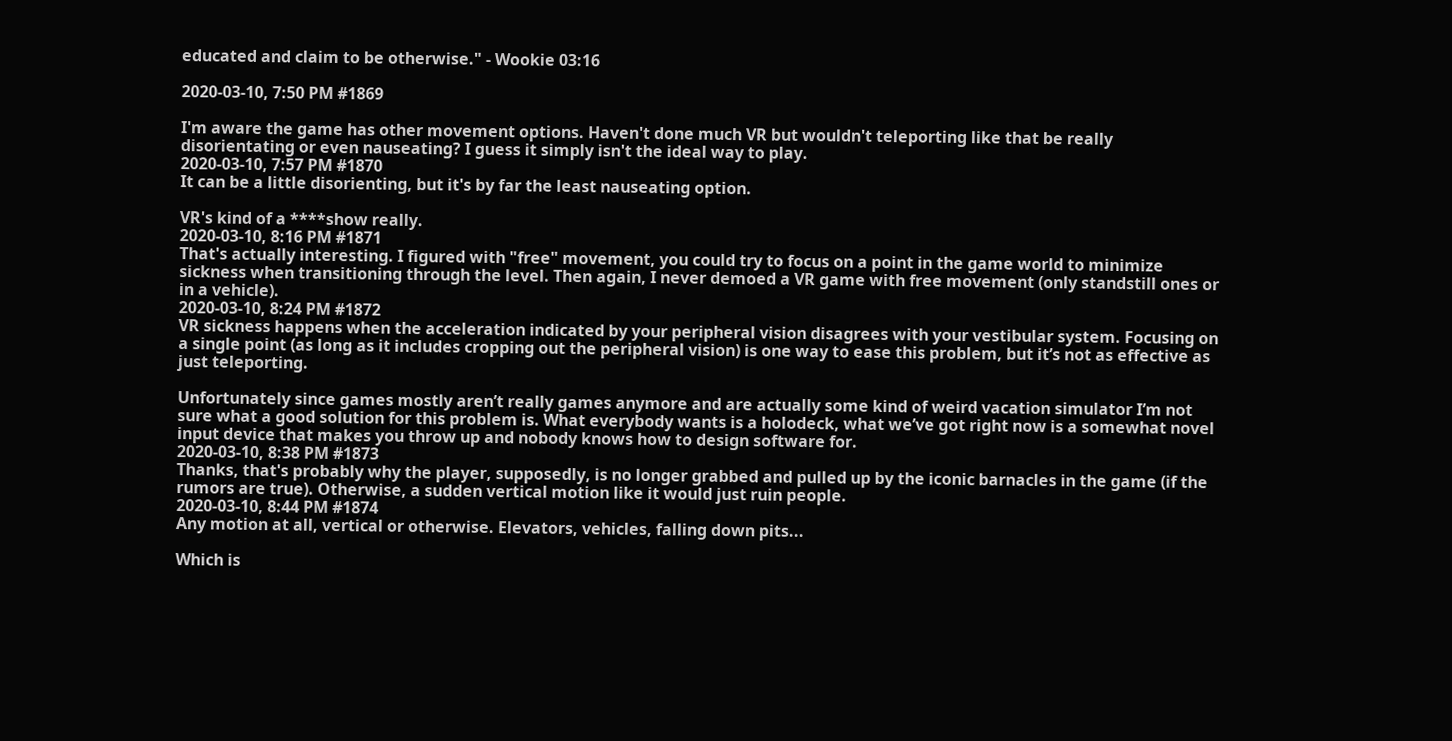educated and claim to be otherwise." - Wookie 03:16

2020-03-10, 7:50 PM #1869

I'm aware the game has other movement options. Haven't done much VR but wouldn't teleporting like that be really disorientating or even nauseating? I guess it simply isn't the ideal way to play.
2020-03-10, 7:57 PM #1870
It can be a little disorienting, but it's by far the least nauseating option.

VR's kind of a ****show really.
2020-03-10, 8:16 PM #1871
That's actually interesting. I figured with "free" movement, you could try to focus on a point in the game world to minimize sickness when transitioning through the level. Then again, I never demoed a VR game with free movement (only standstill ones or in a vehicle).
2020-03-10, 8:24 PM #1872
VR sickness happens when the acceleration indicated by your peripheral vision disagrees with your vestibular system. Focusing on a single point (as long as it includes cropping out the peripheral vision) is one way to ease this problem, but it’s not as effective as just teleporting.

Unfortunately since games mostly aren’t really games anymore and are actually some kind of weird vacation simulator I’m not sure what a good solution for this problem is. What everybody wants is a holodeck, what we’ve got right now is a somewhat novel input device that makes you throw up and nobody knows how to design software for.
2020-03-10, 8:38 PM #1873
Thanks, that's probably why the player, supposedly, is no longer grabbed and pulled up by the iconic barnacles in the game (if the rumors are true). Otherwise, a sudden vertical motion like it would just ruin people.
2020-03-10, 8:44 PM #1874
Any motion at all, vertical or otherwise. Elevators, vehicles, falling down pits...

Which is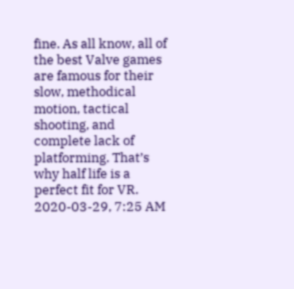fine. As all know, all of the best Valve games are famous for their slow, methodical motion, tactical shooting, and complete lack of platforming. That’s why half life is a perfect fit for VR.
2020-03-29, 7:25 AM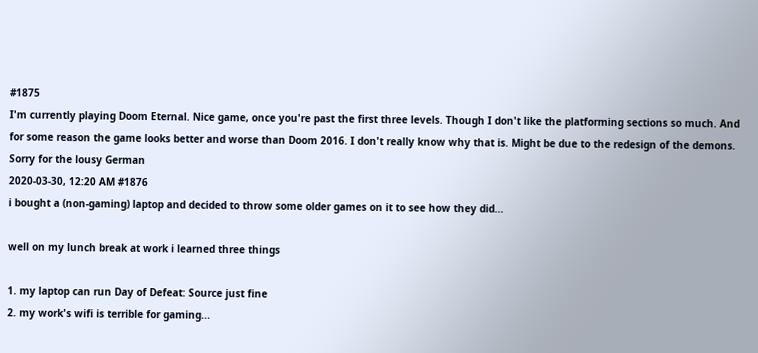#1875
I'm currently playing Doom Eternal. Nice game, once you're past the first three levels. Though I don't like the platforming sections so much. And for some reason the game looks better and worse than Doom 2016. I don't really know why that is. Might be due to the redesign of the demons.
Sorry for the lousy German
2020-03-30, 12:20 AM #1876
i bought a (non-gaming) laptop and decided to throw some older games on it to see how they did...

well on my lunch break at work i learned three things

1. my laptop can run Day of Defeat: Source just fine
2. my work's wifi is terrible for gaming...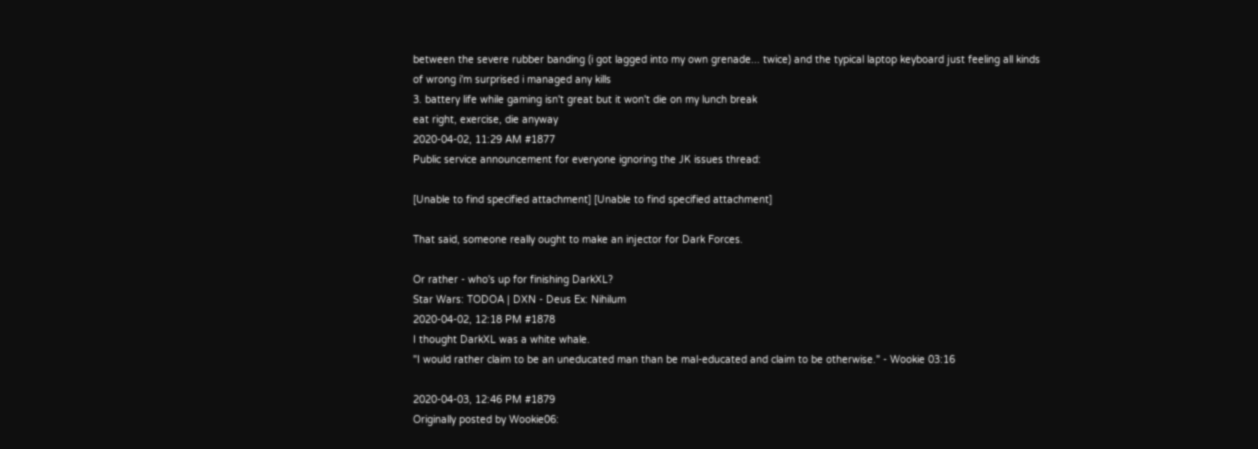between the severe rubber banding (i got lagged into my own grenade... twice) and the typical laptop keyboard just feeling all kinds of wrong i'm surprised i managed any kills
3. battery life while gaming isn't great but it won't die on my lunch break
eat right, exercise, die anyway
2020-04-02, 11:29 AM #1877
Public service announcement for everyone ignoring the JK issues thread:

[Unable to find specified attachment] [Unable to find specified attachment]

That said, someone really ought to make an injector for Dark Forces.

Or rather - who's up for finishing DarkXL?
Star Wars: TODOA | DXN - Deus Ex: Nihilum
2020-04-02, 12:18 PM #1878
I thought DarkXL was a white whale.
"I would rather claim to be an uneducated man than be mal-educated and claim to be otherwise." - Wookie 03:16

2020-04-03, 12:46 PM #1879
Originally posted by Wookie06: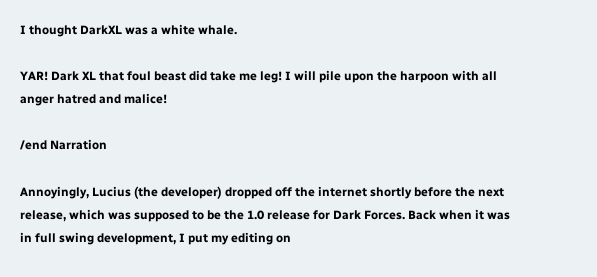I thought DarkXL was a white whale.

YAR! Dark XL that foul beast did take me leg! I will pile upon the harpoon with all anger hatred and malice!

/end Narration

Annoyingly, Lucius (the developer) dropped off the internet shortly before the next release, which was supposed to be the 1.0 release for Dark Forces. Back when it was in full swing development, I put my editing on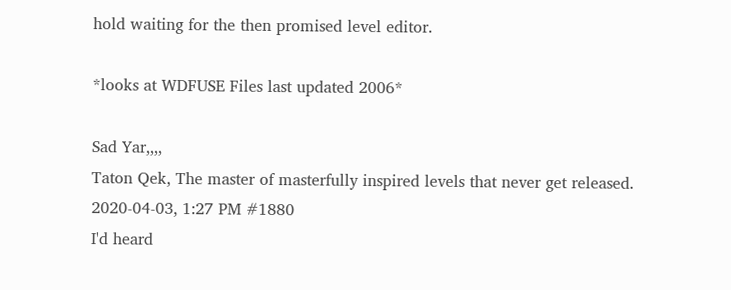hold waiting for the then promised level editor.

*looks at WDFUSE Files last updated 2006*

Sad Yar,,,,
Taton Qek, The master of masterfully inspired levels that never get released.
2020-04-03, 1:27 PM #1880
I'd heard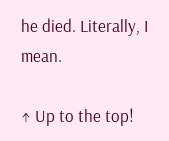he died. Literally, I mean.

↑ Up to the top!